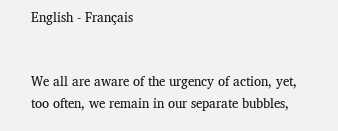English - Français


We all are aware of the urgency of action, yet, too often, we remain in our separate bubbles,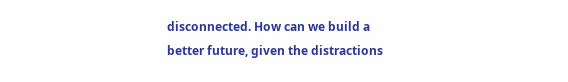disconnected. How can we build a better future, given the distractions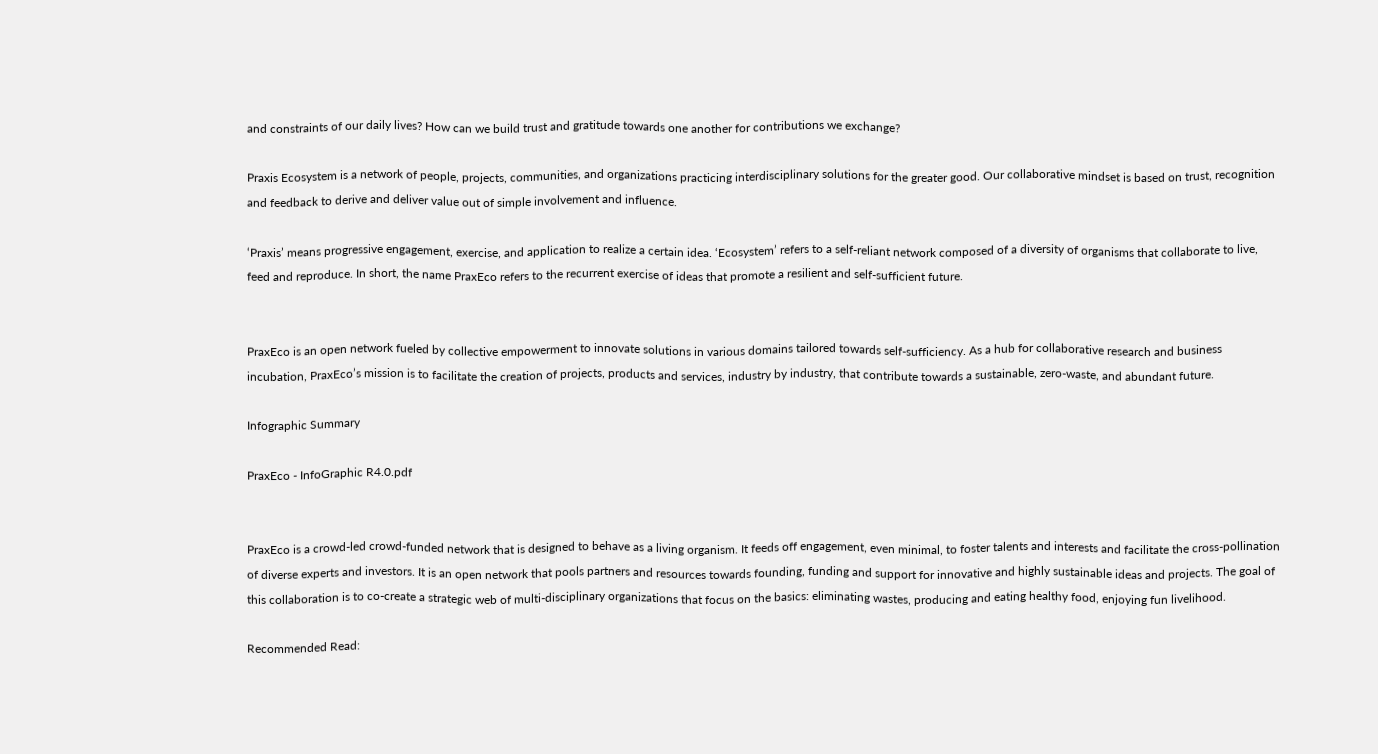and constraints of our daily lives? How can we build trust and gratitude towards one another for contributions we exchange?

Praxis Ecosystem is a network of people, projects, communities, and organizations practicing interdisciplinary solutions for the greater good. Our collaborative mindset is based on trust, recognition and feedback to derive and deliver value out of simple involvement and influence.

‘Praxis’ means progressive engagement, exercise, and application to realize a certain idea. ‘Ecosystem’ refers to a self-reliant network composed of a diversity of organisms that collaborate to live, feed and reproduce. In short, the name PraxEco refers to the recurrent exercise of ideas that promote a resilient and self-sufficient future.


PraxEco is an open network fueled by collective empowerment to innovate solutions in various domains tailored towards self-sufficiency. As a hub for collaborative research and business incubation, PraxEco’s mission is to facilitate the creation of projects, products and services, industry by industry, that contribute towards a sustainable, zero-waste, and abundant future.

Infographic Summary

PraxEco - InfoGraphic R4.0.pdf


PraxEco is a crowd-led crowd-funded network that is designed to behave as a living organism. It feeds off engagement, even minimal, to foster talents and interests and facilitate the cross-pollination of diverse experts and investors. It is an open network that pools partners and resources towards founding, funding and support for innovative and highly sustainable ideas and projects. The goal of this collaboration is to co-create a strategic web of multi-disciplinary organizations that focus on the basics: eliminating wastes, producing and eating healthy food, enjoying fun livelihood.

Recommended Read: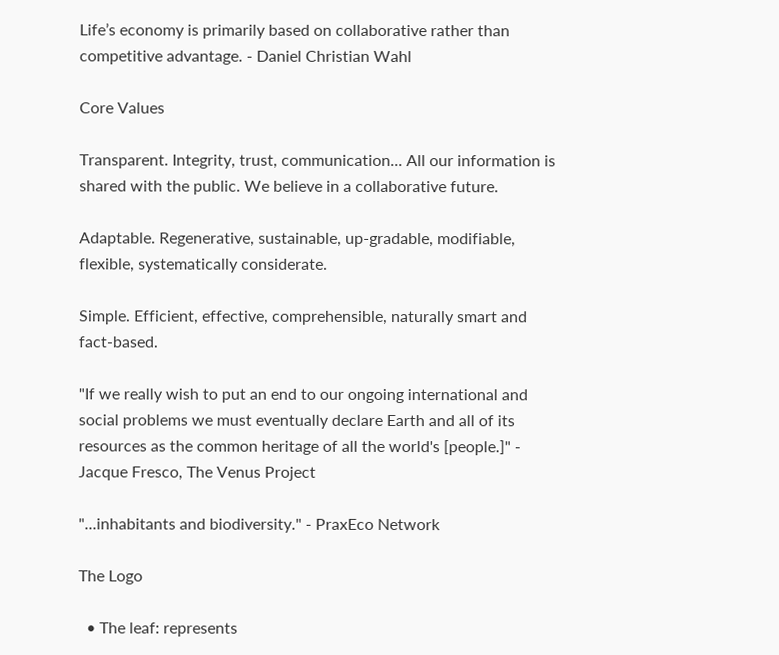Life’s economy is primarily based on collaborative rather than competitive advantage. - Daniel Christian Wahl

Core Values

Transparent. Integrity, trust, communication... All our information is shared with the public. We believe in a collaborative future.

Adaptable. Regenerative, sustainable, up-gradable, modifiable, flexible, systematically considerate.

Simple. Efficient, effective, comprehensible, naturally smart and fact-based.

"If we really wish to put an end to our ongoing international and social problems we must eventually declare Earth and all of its resources as the common heritage of all the world's [people.]" - Jacque Fresco, The Venus Project

"...inhabitants and biodiversity." - PraxEco Network

The Logo

  • The leaf: represents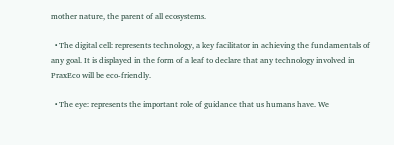mother nature, the parent of all ecosystems.

  • The digital cell: represents technology, a key facilitator in achieving the fundamentals of any goal. It is displayed in the form of a leaf to declare that any technology involved in PraxEco will be eco-friendly.

  • The eye: represents the important role of guidance that us humans have. We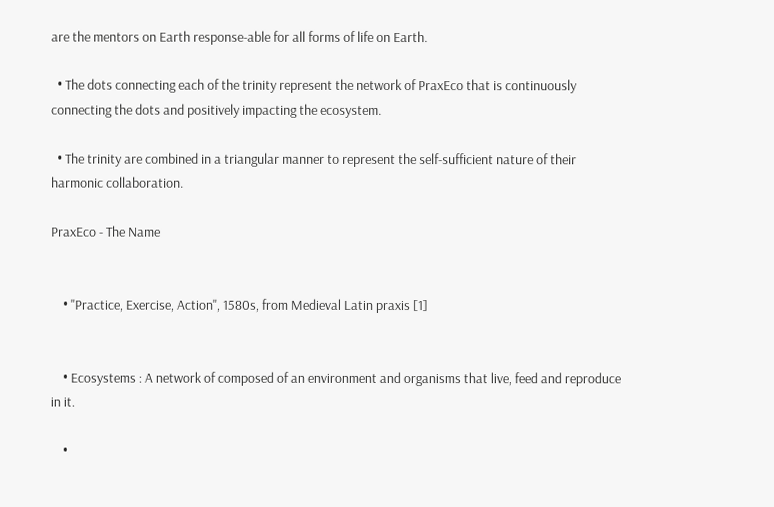are the mentors on Earth response-able for all forms of life on Earth.

  • The dots connecting each of the trinity represent the network of PraxEco that is continuously connecting the dots and positively impacting the ecosystem.

  • The trinity are combined in a triangular manner to represent the self-sufficient nature of their harmonic collaboration.

PraxEco - The Name


    • "Practice, Exercise, Action", 1580s, from Medieval Latin praxis [1]


    • Ecosystems : A network of composed of an environment and organisms that live, feed and reproduce in it.

    •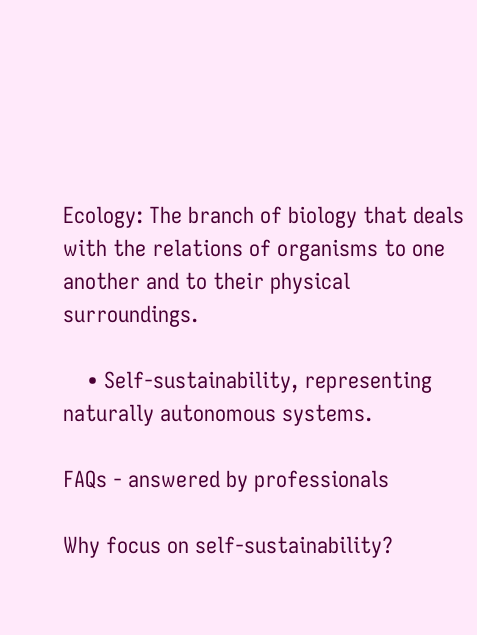Ecology: The branch of biology that deals with the relations of organisms to one another and to their physical surroundings.

    • Self-sustainability, representing naturally autonomous systems.

FAQs - answered by professionals

Why focus on self-sustainability?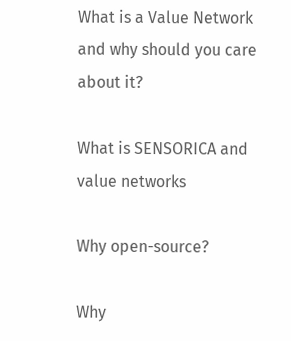What is a Value Network and why should you care about it?

What is SENSORICA and value networks

Why open-source?

Why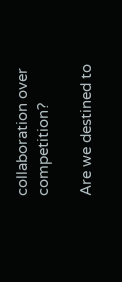collaboration over competition?

Are we destined to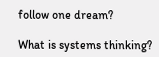follow one dream?

What is systems thinking?